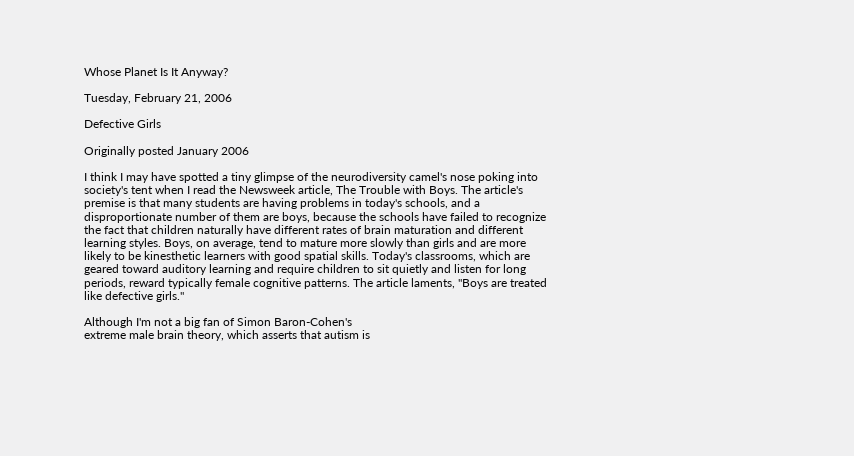Whose Planet Is It Anyway?

Tuesday, February 21, 2006

Defective Girls

Originally posted January 2006

I think I may have spotted a tiny glimpse of the neurodiversity camel's nose poking into society's tent when I read the Newsweek article, The Trouble with Boys. The article's premise is that many students are having problems in today's schools, and a disproportionate number of them are boys, because the schools have failed to recognize the fact that children naturally have different rates of brain maturation and different learning styles. Boys, on average, tend to mature more slowly than girls and are more likely to be kinesthetic learners with good spatial skills. Today's classrooms, which are geared toward auditory learning and require children to sit quietly and listen for long periods, reward typically female cognitive patterns. The article laments, "Boys are treated like defective girls."

Although I'm not a big fan of Simon Baron-Cohen's
extreme male brain theory, which asserts that autism is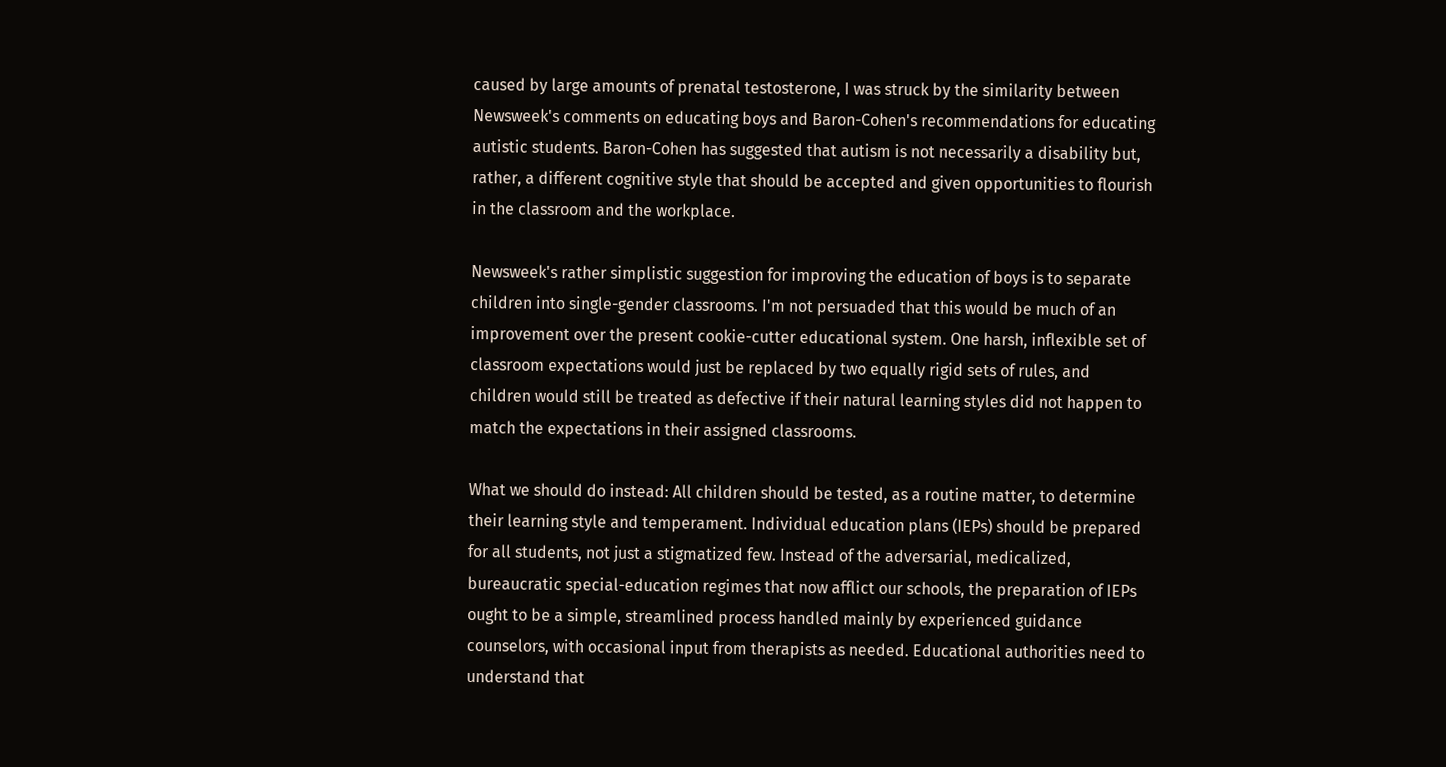caused by large amounts of prenatal testosterone, I was struck by the similarity between Newsweek's comments on educating boys and Baron-Cohen's recommendations for educating autistic students. Baron-Cohen has suggested that autism is not necessarily a disability but, rather, a different cognitive style that should be accepted and given opportunities to flourish in the classroom and the workplace.

Newsweek's rather simplistic suggestion for improving the education of boys is to separate children into single-gender classrooms. I'm not persuaded that this would be much of an improvement over the present cookie-cutter educational system. One harsh, inflexible set of classroom expectations would just be replaced by two equally rigid sets of rules, and children would still be treated as defective if their natural learning styles did not happen to match the expectations in their assigned classrooms.

What we should do instead: All children should be tested, as a routine matter, to determine their learning style and temperament. Individual education plans (IEPs) should be prepared for all students, not just a stigmatized few. Instead of the adversarial, medicalized, bureaucratic special-education regimes that now afflict our schools, the preparation of IEPs ought to be a simple, streamlined process handled mainly by experienced guidance counselors, with occasional input from therapists as needed. Educational authorities need to understand that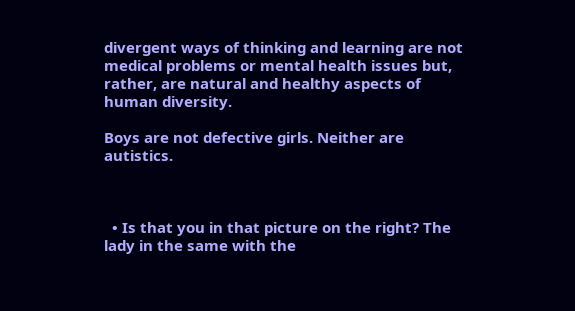divergent ways of thinking and learning are not medical problems or mental health issues but, rather, are natural and healthy aspects of human diversity.

Boys are not defective girls. Neither are autistics.



  • Is that you in that picture on the right? The lady in the same with the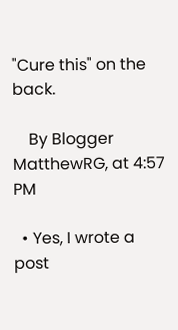"Cure this" on the back.

    By Blogger MatthewRG, at 4:57 PM

  • Yes, I wrote a post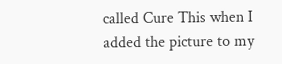called Cure This when I added the picture to my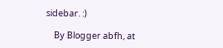sidebar. :)

    By Blogger abfh, at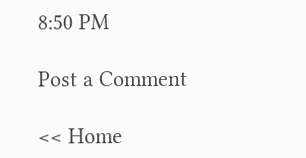8:50 PM

Post a Comment

<< Home